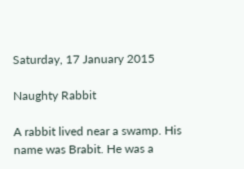Saturday, 17 January 2015

Naughty Rabbit

A rabbit lived near a swamp. His name was Brabit. He was a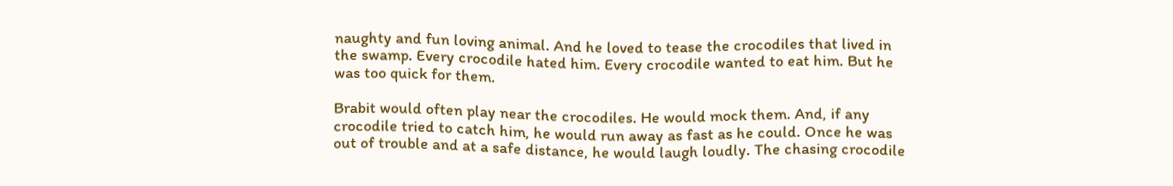naughty and fun loving animal. And he loved to tease the crocodiles that lived in the swamp. Every crocodile hated him. Every crocodile wanted to eat him. But he was too quick for them.

Brabit would often play near the crocodiles. He would mock them. And, if any crocodile tried to catch him, he would run away as fast as he could. Once he was out of trouble and at a safe distance, he would laugh loudly. The chasing crocodile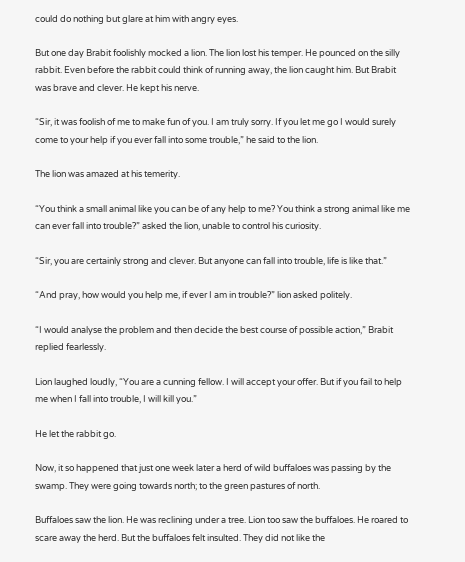could do nothing but glare at him with angry eyes.

But one day Brabit foolishly mocked a lion. The lion lost his temper. He pounced on the silly rabbit. Even before the rabbit could think of running away, the lion caught him. But Brabit was brave and clever. He kept his nerve.

“Sir, it was foolish of me to make fun of you. I am truly sorry. If you let me go I would surely come to your help if you ever fall into some trouble,” he said to the lion.

The lion was amazed at his temerity.

“You think a small animal like you can be of any help to me? You think a strong animal like me can ever fall into trouble?” asked the lion, unable to control his curiosity.

“Sir, you are certainly strong and clever. But anyone can fall into trouble, life is like that.”

“And pray, how would you help me, if ever I am in trouble?” lion asked politely.

“I would analyse the problem and then decide the best course of possible action,” Brabit replied fearlessly.

Lion laughed loudly, “You are a cunning fellow. I will accept your offer. But if you fail to help me when I fall into trouble, I will kill you.”

He let the rabbit go.

Now, it so happened that just one week later a herd of wild buffaloes was passing by the swamp. They were going towards north; to the green pastures of north.

Buffaloes saw the lion. He was reclining under a tree. Lion too saw the buffaloes. He roared to scare away the herd. But the buffaloes felt insulted. They did not like the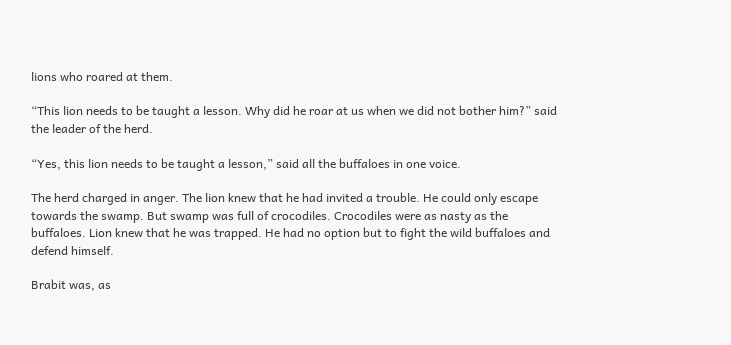lions who roared at them.

“This lion needs to be taught a lesson. Why did he roar at us when we did not bother him?” said the leader of the herd.

“Yes, this lion needs to be taught a lesson,” said all the buffaloes in one voice.

The herd charged in anger. The lion knew that he had invited a trouble. He could only escape towards the swamp. But swamp was full of crocodiles. Crocodiles were as nasty as the buffaloes. Lion knew that he was trapped. He had no option but to fight the wild buffaloes and defend himself.

Brabit was, as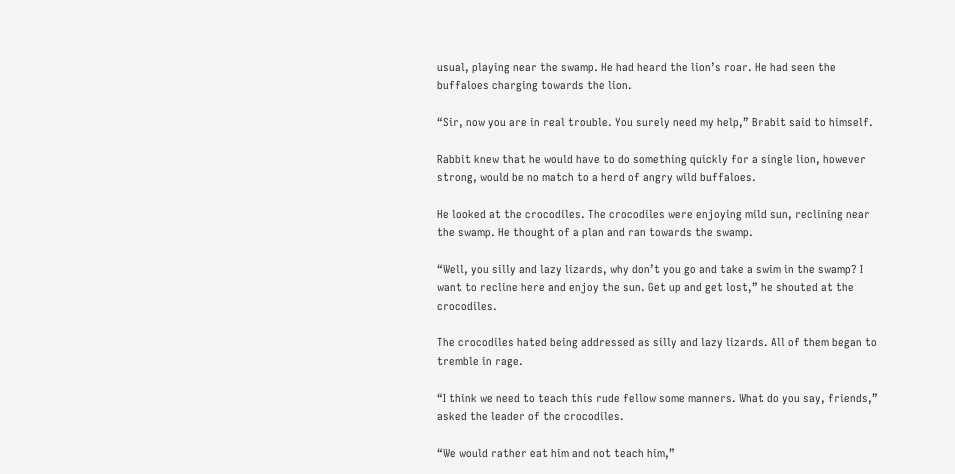usual, playing near the swamp. He had heard the lion’s roar. He had seen the buffaloes charging towards the lion.

“Sir, now you are in real trouble. You surely need my help,” Brabit said to himself.

Rabbit knew that he would have to do something quickly for a single lion, however strong, would be no match to a herd of angry wild buffaloes.

He looked at the crocodiles. The crocodiles were enjoying mild sun, reclining near the swamp. He thought of a plan and ran towards the swamp.

“Well, you silly and lazy lizards, why don’t you go and take a swim in the swamp? I want to recline here and enjoy the sun. Get up and get lost,” he shouted at the crocodiles.

The crocodiles hated being addressed as silly and lazy lizards. All of them began to tremble in rage.

“I think we need to teach this rude fellow some manners. What do you say, friends,” asked the leader of the crocodiles.

“We would rather eat him and not teach him,”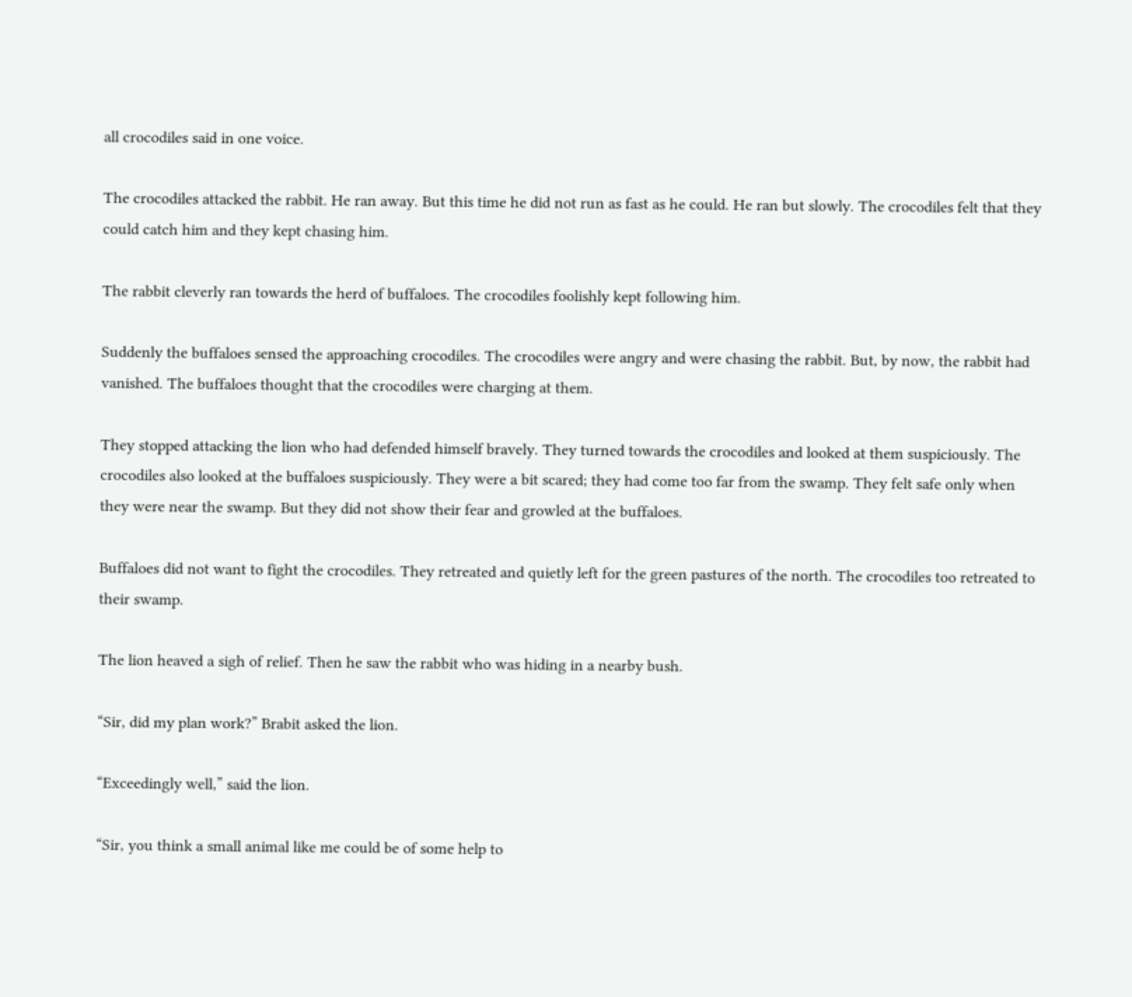all crocodiles said in one voice.

The crocodiles attacked the rabbit. He ran away. But this time he did not run as fast as he could. He ran but slowly. The crocodiles felt that they could catch him and they kept chasing him.

The rabbit cleverly ran towards the herd of buffaloes. The crocodiles foolishly kept following him.

Suddenly the buffaloes sensed the approaching crocodiles. The crocodiles were angry and were chasing the rabbit. But, by now, the rabbit had vanished. The buffaloes thought that the crocodiles were charging at them.

They stopped attacking the lion who had defended himself bravely. They turned towards the crocodiles and looked at them suspiciously. The crocodiles also looked at the buffaloes suspiciously. They were a bit scared; they had come too far from the swamp. They felt safe only when they were near the swamp. But they did not show their fear and growled at the buffaloes.

Buffaloes did not want to fight the crocodiles. They retreated and quietly left for the green pastures of the north. The crocodiles too retreated to their swamp.

The lion heaved a sigh of relief. Then he saw the rabbit who was hiding in a nearby bush.

“Sir, did my plan work?” Brabit asked the lion.

“Exceedingly well,” said the lion.

“Sir, you think a small animal like me could be of some help to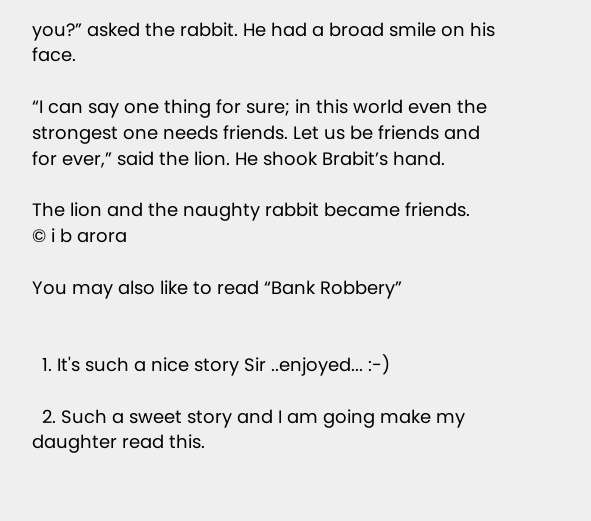you?” asked the rabbit. He had a broad smile on his face.

“I can say one thing for sure; in this world even the strongest one needs friends. Let us be friends and for ever,” said the lion. He shook Brabit’s hand.

The lion and the naughty rabbit became friends.
© i b arora

You may also like to read “Bank Robbery”


  1. It's such a nice story Sir ..enjoyed... :-)

  2. Such a sweet story and I am going make my daughter read this.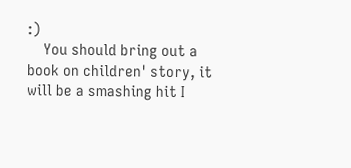:)
    You should bring out a book on children' story, it will be a smashing hit I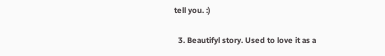tell you. :)

  3. Beautifyl story. Used to love it as a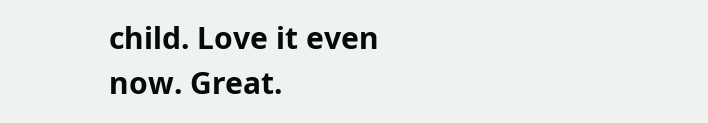child. Love it even now. Great.